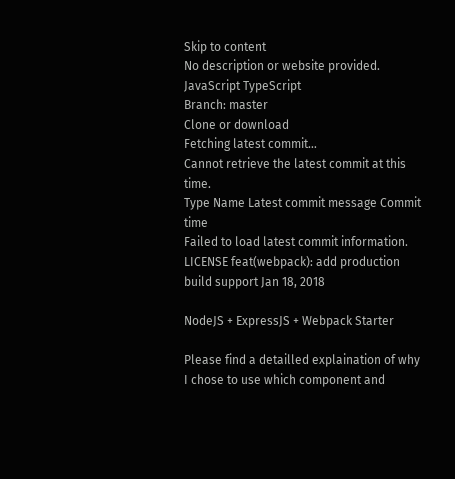Skip to content
No description or website provided.
JavaScript TypeScript
Branch: master
Clone or download
Fetching latest commit…
Cannot retrieve the latest commit at this time.
Type Name Latest commit message Commit time
Failed to load latest commit information.
LICENSE feat(webpack): add production build support Jan 18, 2018

NodeJS + ExpressJS + Webpack Starter

Please find a detailled explaination of why I chose to use which component and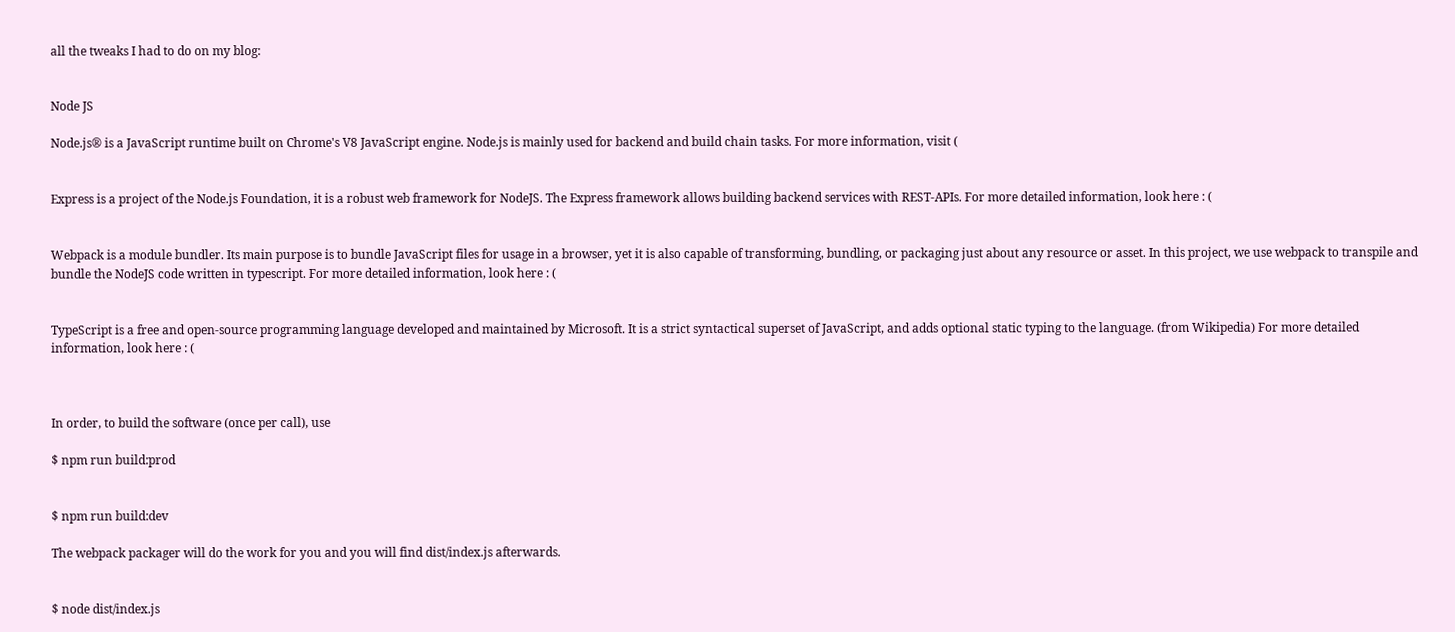all the tweaks I had to do on my blog:


Node JS

Node.js® is a JavaScript runtime built on Chrome's V8 JavaScript engine. Node.js is mainly used for backend and build chain tasks. For more information, visit (


Express is a project of the Node.js Foundation, it is a robust web framework for NodeJS. The Express framework allows building backend services with REST-APIs. For more detailed information, look here : (


Webpack is a module bundler. Its main purpose is to bundle JavaScript files for usage in a browser, yet it is also capable of transforming, bundling, or packaging just about any resource or asset. In this project, we use webpack to transpile and bundle the NodeJS code written in typescript. For more detailed information, look here : (


TypeScript is a free and open-source programming language developed and maintained by Microsoft. It is a strict syntactical superset of JavaScript, and adds optional static typing to the language. (from Wikipedia) For more detailed information, look here : (



In order, to build the software (once per call), use

$ npm run build:prod


$ npm run build:dev

The webpack packager will do the work for you and you will find dist/index.js afterwards.


$ node dist/index.js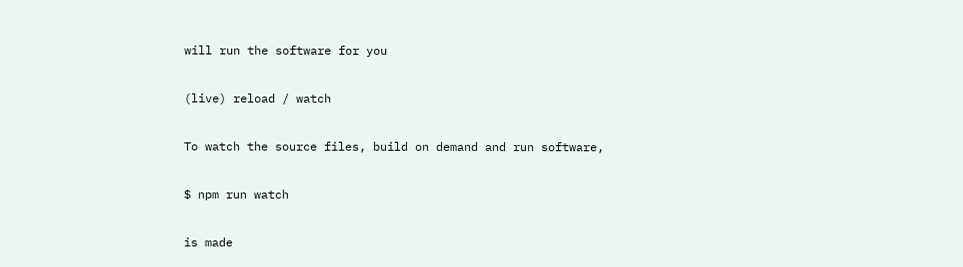will run the software for you

(live) reload / watch

To watch the source files, build on demand and run software,

$ npm run watch

is made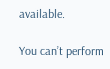available.

You can’t perform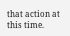that action at this time.